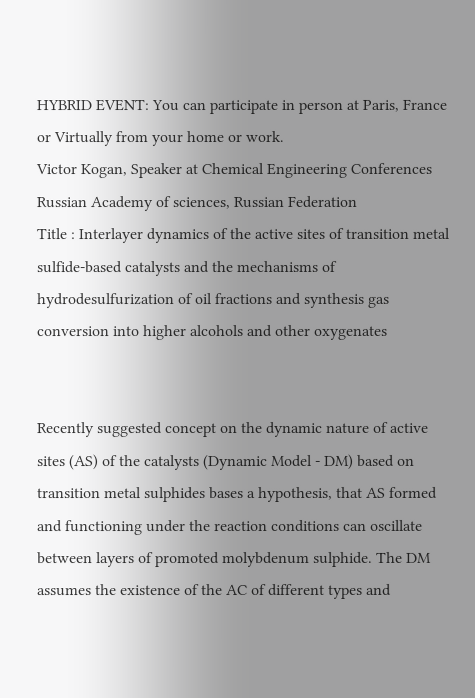HYBRID EVENT: You can participate in person at Paris, France or Virtually from your home or work.
Victor Kogan, Speaker at Chemical Engineering Conferences
Russian Academy of sciences, Russian Federation
Title : Interlayer dynamics of the active sites of transition metal sulfide-based catalysts and the mechanisms of hydrodesulfurization of oil fractions and synthesis gas conversion into higher alcohols and other oxygenates


Recently suggested concept on the dynamic nature of active sites (AS) of the catalysts (Dynamic Model - DM) based on transition metal sulphides bases a hypothesis, that AS formed and functioning under the reaction conditions can oscillate between layers of promoted molybdenum sulphide. The DM assumes the existence of the AC of different types and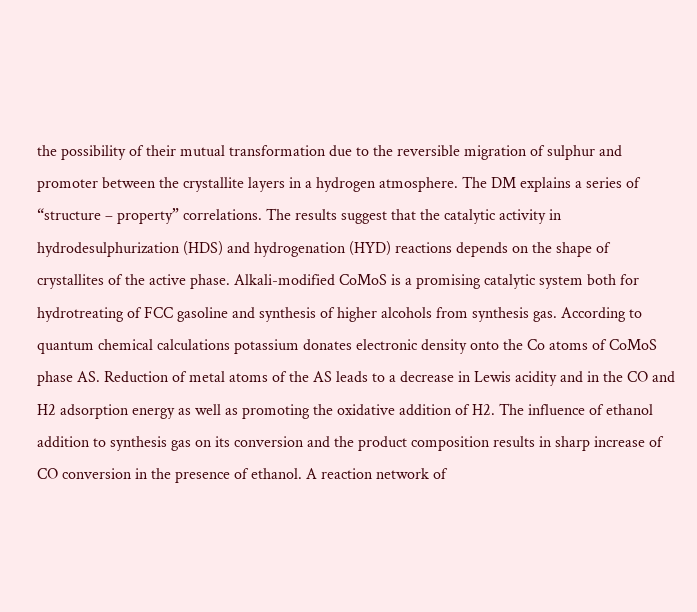the possibility of their mutual transformation due to the reversible migration of sulphur and promoter between the crystallite layers in a hydrogen atmosphere. The DM explains a series of “structure – property” correlations. The results suggest that the catalytic activity in hydrodesulphurization (HDS) and hydrogenation (HYD) reactions depends on the shape of crystallites of the active phase. Alkali-modified CoMoS is a promising catalytic system both for hydrotreating of FCC gasoline and synthesis of higher alcohols from synthesis gas. According to quantum chemical calculations potassium donates electronic density onto the Co atoms of CoMoS phase AS. Reduction of metal atoms of the AS leads to a decrease in Lewis acidity and in the CO and H2 adsorption energy as well as promoting the oxidative addition of H2. The influence of ethanol addition to synthesis gas on its conversion and the product composition results in sharp increase of CO conversion in the presence of ethanol. A reaction network of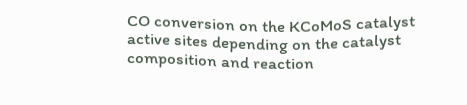CO conversion on the KCoMoS catalyst active sites depending on the catalyst composition and reaction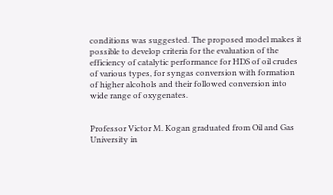conditions was suggested. The proposed model makes it possible to develop criteria for the evaluation of the efficiency of catalytic performance for HDS of oil crudes of various types, for syngas conversion with formation of higher alcohols and their followed conversion into wide range of oxygenates.


Professor Victor M. Kogan graduated from Oil and Gas University in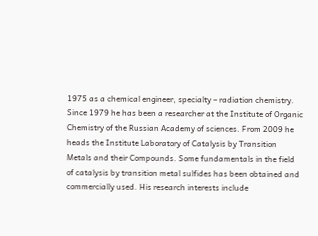1975 as a chemical engineer, specialty – radiation chemistry. Since 1979 he has been a researcher at the Institute of Organic Chemistry of the Russian Academy of sciences. From 2009 he heads the Institute Laboratory of Catalysis by Transition Metals and their Compounds. Some fundamentals in the field of catalysis by transition metal sulfides has been obtained and commercially used. His research interests include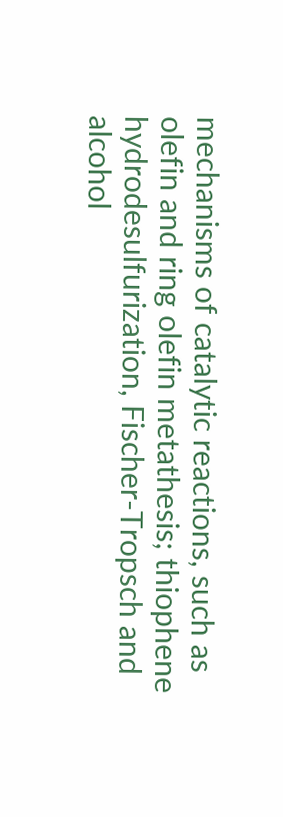mechanisms of catalytic reactions, such as olefin and ring olefin metathesis; thiophene hydrodesulfurization, Fischer-Tropsch and alcohol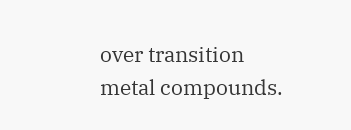over transition metal compounds.